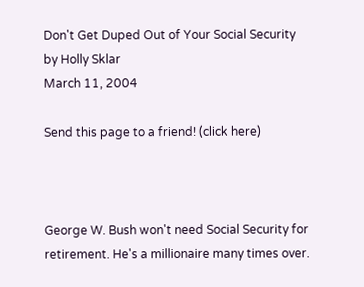Don't Get Duped Out of Your Social Security
by Holly Sklar
March 11, 2004

Send this page to a friend! (click here)



George W. Bush won't need Social Security for retirement. He's a millionaire many times over.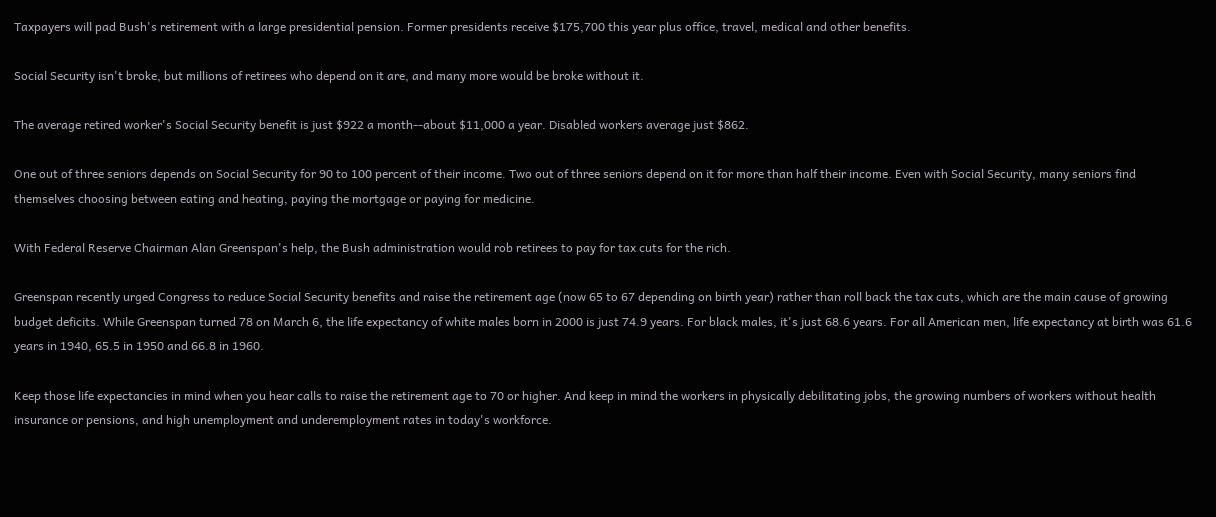Taxpayers will pad Bush's retirement with a large presidential pension. Former presidents receive $175,700 this year plus office, travel, medical and other benefits.

Social Security isn't broke, but millions of retirees who depend on it are, and many more would be broke without it.

The average retired worker's Social Security benefit is just $922 a month--about $11,000 a year. Disabled workers average just $862.

One out of three seniors depends on Social Security for 90 to 100 percent of their income. Two out of three seniors depend on it for more than half their income. Even with Social Security, many seniors find themselves choosing between eating and heating, paying the mortgage or paying for medicine.

With Federal Reserve Chairman Alan Greenspan's help, the Bush administration would rob retirees to pay for tax cuts for the rich.

Greenspan recently urged Congress to reduce Social Security benefits and raise the retirement age (now 65 to 67 depending on birth year) rather than roll back the tax cuts, which are the main cause of growing budget deficits. While Greenspan turned 78 on March 6, the life expectancy of white males born in 2000 is just 74.9 years. For black males, it's just 68.6 years. For all American men, life expectancy at birth was 61.6 years in 1940, 65.5 in 1950 and 66.8 in 1960.

Keep those life expectancies in mind when you hear calls to raise the retirement age to 70 or higher. And keep in mind the workers in physically debilitating jobs, the growing numbers of workers without health insurance or pensions, and high unemployment and underemployment rates in today's workforce.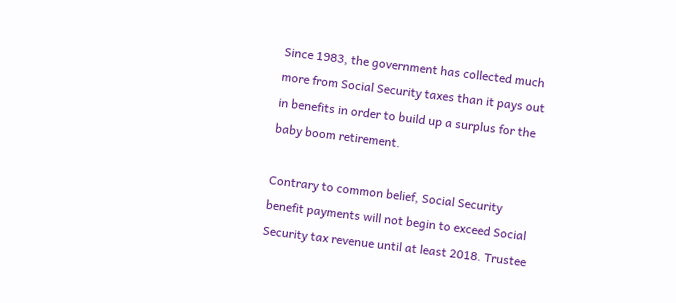Since 1983, the government has collected much more from Social Security taxes than it pays out in benefits in order to build up a surplus for the baby boom retirement.

Contrary to common belief, Social Security benefit payments will not begin to exceed Social Security tax revenue until at least 2018. Trustee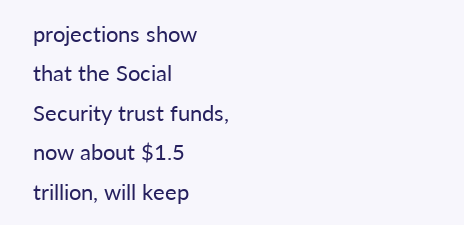projections show that the Social Security trust funds, now about $1.5 trillion, will keep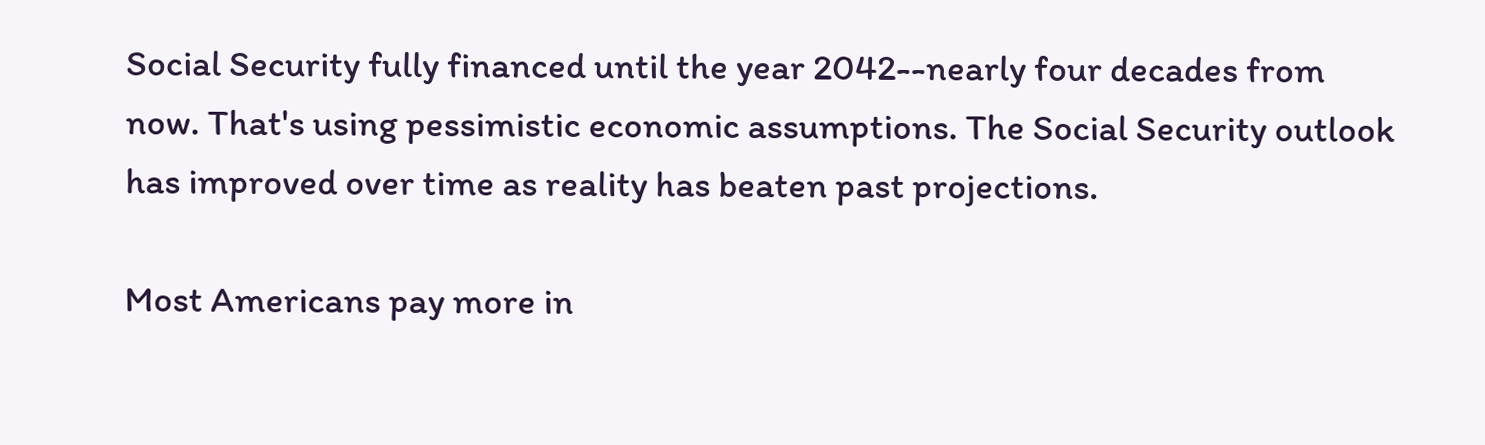Social Security fully financed until the year 2042--nearly four decades from now. That's using pessimistic economic assumptions. The Social Security outlook has improved over time as reality has beaten past projections.

Most Americans pay more in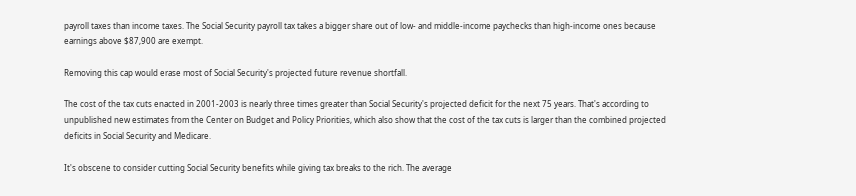payroll taxes than income taxes. The Social Security payroll tax takes a bigger share out of low- and middle-income paychecks than high-income ones because earnings above $87,900 are exempt.

Removing this cap would erase most of Social Security's projected future revenue shortfall.

The cost of the tax cuts enacted in 2001-2003 is nearly three times greater than Social Security's projected deficit for the next 75 years. That's according to unpublished new estimates from the Center on Budget and Policy Priorities, which also show that the cost of the tax cuts is larger than the combined projected deficits in Social Security and Medicare.

It's obscene to consider cutting Social Security benefits while giving tax breaks to the rich. The average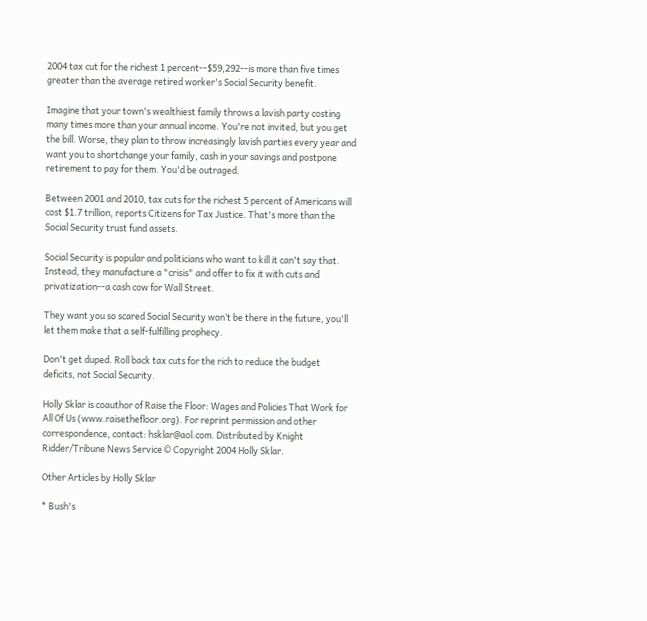2004 tax cut for the richest 1 percent--$59,292--is more than five times greater than the average retired worker's Social Security benefit.

Imagine that your town's wealthiest family throws a lavish party costing many times more than your annual income. You're not invited, but you get the bill. Worse, they plan to throw increasingly lavish parties every year and want you to shortchange your family, cash in your savings and postpone retirement to pay for them. You'd be outraged.

Between 2001 and 2010, tax cuts for the richest 5 percent of Americans will cost $1.7 trillion, reports Citizens for Tax Justice. That's more than the Social Security trust fund assets.

Social Security is popular and politicians who want to kill it can't say that. Instead, they manufacture a "crisis" and offer to fix it with cuts and privatization--a cash cow for Wall Street.

They want you so scared Social Security won’t be there in the future, you'll let them make that a self-fulfilling prophecy.

Don't get duped. Roll back tax cuts for the rich to reduce the budget deficits, not Social Security.

Holly Sklar is coauthor of Raise the Floor: Wages and Policies That Work for All Of Us (www.raisethefloor.org). For reprint permission and other correspondence, contact: hsklar@aol.com. Distributed by Knight Ridder/Tribune News Service © Copyright 2004 Holly Sklar.

Other Articles by Holly Sklar

* Bush's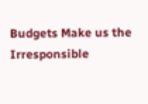Budgets Make us the Irresponsible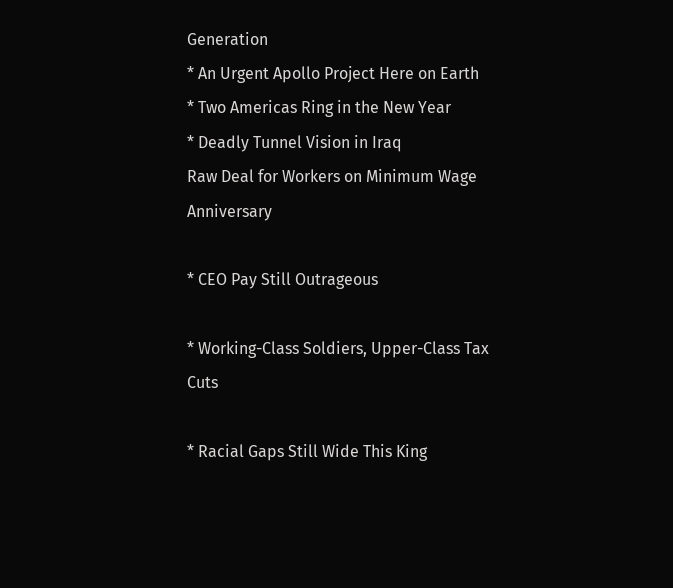Generation
* An Urgent Apollo Project Here on Earth
* Two Americas Ring in the New Year
* Deadly Tunnel Vision in Iraq
Raw Deal for Workers on Minimum Wage Anniversary

* CEO Pay Still Outrageous

* Working-Class Soldiers, Upper-Class Tax Cuts

* Racial Gaps Still Wide This King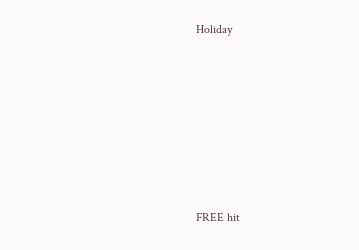Holiday







FREE hit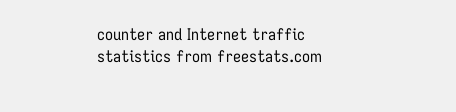counter and Internet traffic statistics from freestats.com